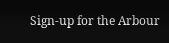Sign-up for the Arbour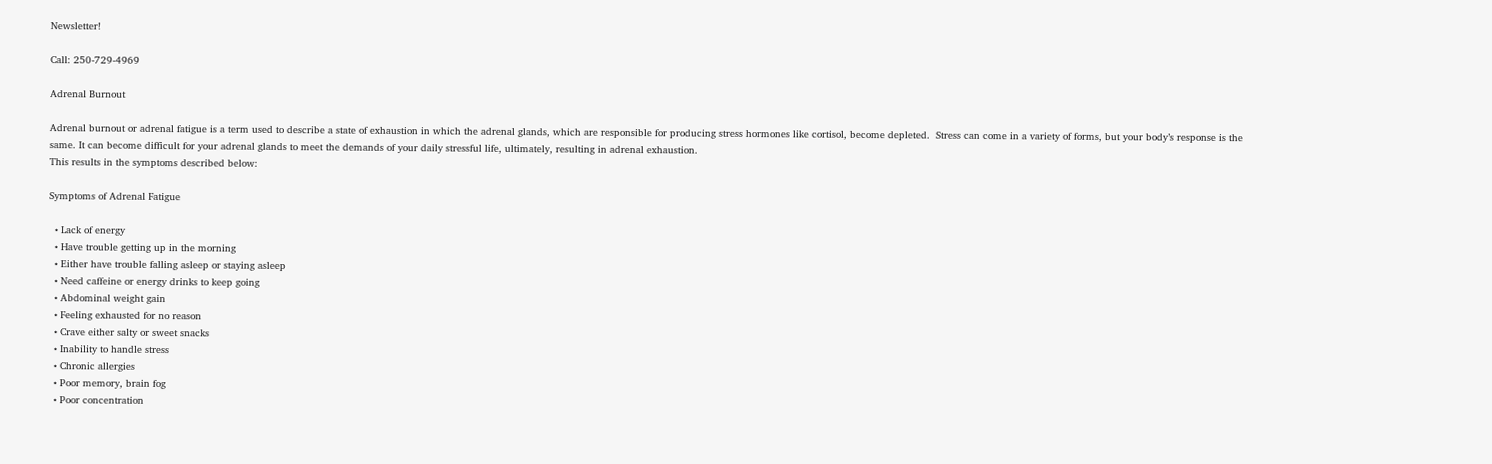Newsletter!

Call: 250-729-4969

Adrenal Burnout

Adrenal burnout or adrenal fatigue is a term used to describe a state of exhaustion in which the adrenal glands, which are responsible for producing stress hormones like cortisol, become depleted.  Stress can come in a variety of forms, but your body’s response is the same. It can become difficult for your adrenal glands to meet the demands of your daily stressful life, ultimately, resulting in adrenal exhaustion.
This results in the symptoms described below:

Symptoms of Adrenal Fatigue

  • Lack of energy
  • Have trouble getting up in the morning
  • Either have trouble falling asleep or staying asleep
  • Need caffeine or energy drinks to keep going
  • Abdominal weight gain
  • Feeling exhausted for no reason
  • Crave either salty or sweet snacks
  • Inability to handle stress
  • Chronic allergies
  • Poor memory, brain fog
  • Poor concentration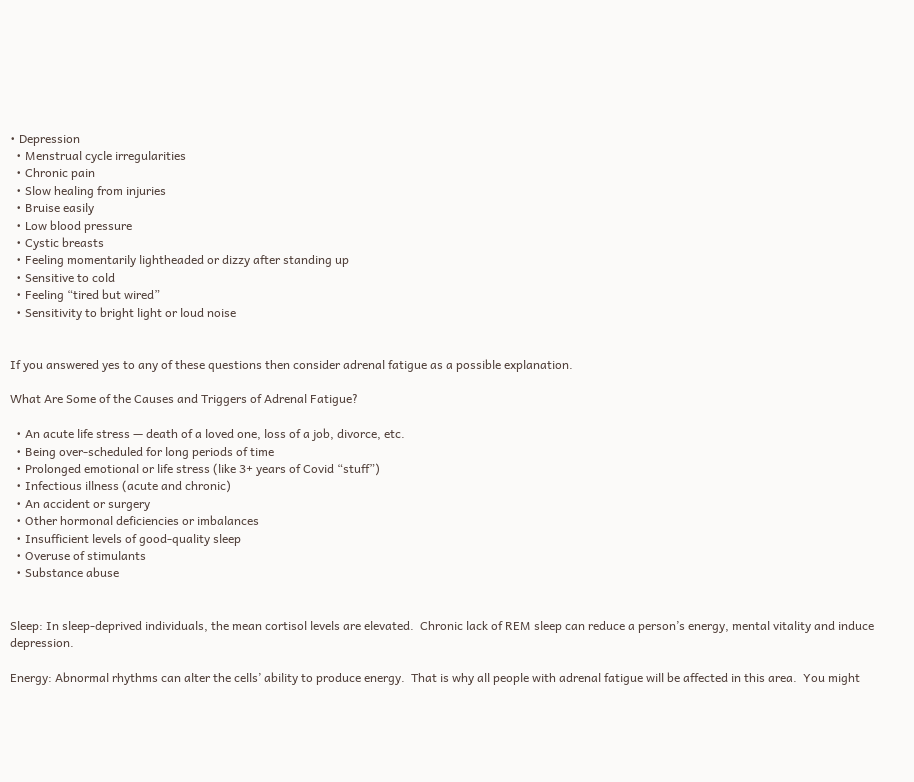• Depression
  • Menstrual cycle irregularities
  • Chronic pain
  • Slow healing from injuries
  • Bruise easily
  • Low blood pressure
  • Cystic breasts
  • Feeling momentarily lightheaded or dizzy after standing up
  • Sensitive to cold
  • Feeling “tired but wired”
  • Sensitivity to bright light or loud noise


If you answered yes to any of these questions then consider adrenal fatigue as a possible explanation.

What Are Some of the Causes and Triggers of Adrenal Fatigue?

  • An acute life stress — death of a loved one, loss of a job, divorce, etc.
  • Being over-scheduled for long periods of time
  • Prolonged emotional or life stress (like 3+ years of Covid “stuff”)
  • Infectious illness (acute and chronic)
  • An accident or surgery
  • Other hormonal deficiencies or imbalances
  • Insufficient levels of good-quality sleep
  • Overuse of stimulants
  • Substance abuse


Sleep: In sleep-deprived individuals, the mean cortisol levels are elevated.  Chronic lack of REM sleep can reduce a person’s energy, mental vitality and induce depression.

Energy: Abnormal rhythms can alter the cells’ ability to produce energy.  That is why all people with adrenal fatigue will be affected in this area.  You might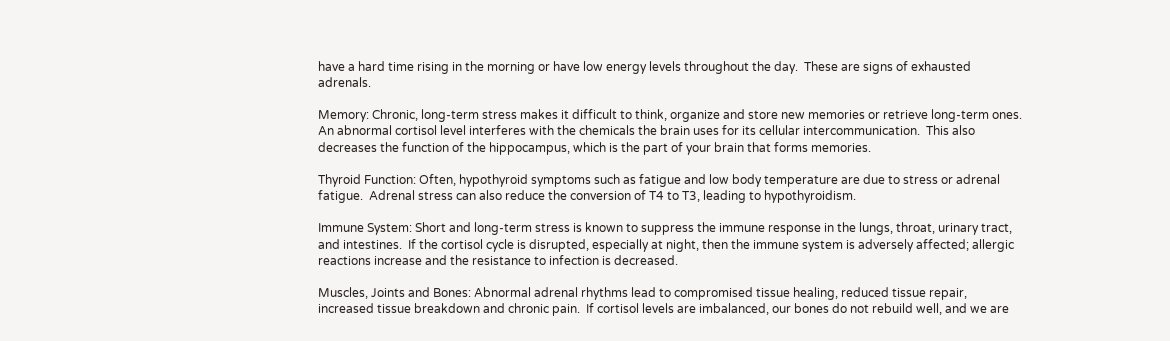have a hard time rising in the morning or have low energy levels throughout the day.  These are signs of exhausted adrenals.

Memory: Chronic, long-term stress makes it difficult to think, organize and store new memories or retrieve long-term ones.  An abnormal cortisol level interferes with the chemicals the brain uses for its cellular intercommunication.  This also decreases the function of the hippocampus, which is the part of your brain that forms memories.

Thyroid Function: Often, hypothyroid symptoms such as fatigue and low body temperature are due to stress or adrenal fatigue.  Adrenal stress can also reduce the conversion of T4 to T3, leading to hypothyroidism.

Immune System: Short and long-term stress is known to suppress the immune response in the lungs, throat, urinary tract, and intestines.  If the cortisol cycle is disrupted, especially at night, then the immune system is adversely affected; allergic reactions increase and the resistance to infection is decreased.

Muscles, Joints and Bones: Abnormal adrenal rhythms lead to compromised tissue healing, reduced tissue repair, increased tissue breakdown and chronic pain.  If cortisol levels are imbalanced, our bones do not rebuild well, and we are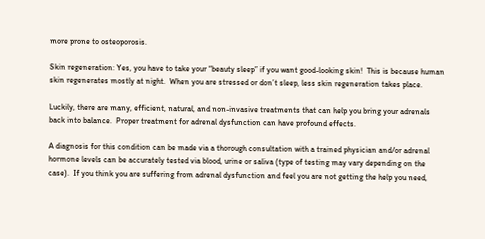more prone to osteoporosis.

Skin regeneration: Yes, you have to take your “beauty sleep” if you want good-looking skin!  This is because human skin regenerates mostly at night.  When you are stressed or don’t sleep, less skin regeneration takes place.

Luckily, there are many, efficient, natural, and non-invasive treatments that can help you bring your adrenals back into balance.  Proper treatment for adrenal dysfunction can have profound effects.

A diagnosis for this condition can be made via a thorough consultation with a trained physician and/or adrenal hormone levels can be accurately tested via blood, urine or saliva (type of testing may vary depending on the case).  If you think you are suffering from adrenal dysfunction and feel you are not getting the help you need,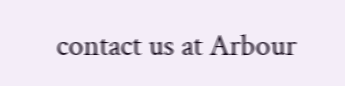contact us at Arbour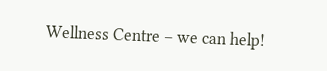Wellness Centre – we can help!